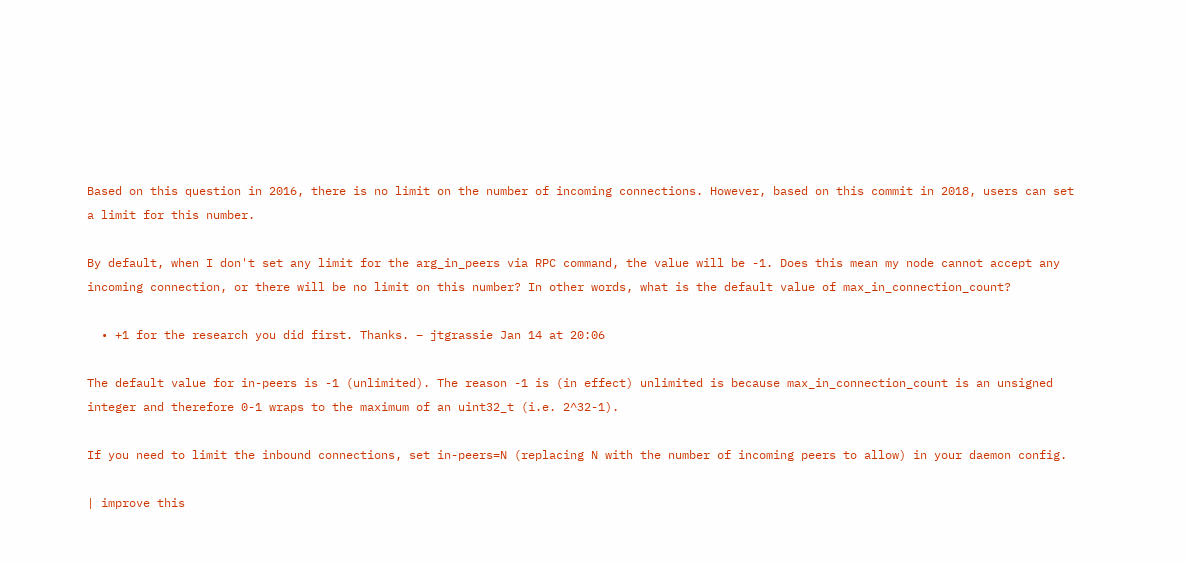Based on this question in 2016, there is no limit on the number of incoming connections. However, based on this commit in 2018, users can set a limit for this number.

By default, when I don't set any limit for the arg_in_peers via RPC command, the value will be -1. Does this mean my node cannot accept any incoming connection, or there will be no limit on this number? In other words, what is the default value of max_in_connection_count?

  • +1 for the research you did first. Thanks. – jtgrassie Jan 14 at 20:06

The default value for in-peers is -1 (unlimited). The reason -1 is (in effect) unlimited is because max_in_connection_count is an unsigned integer and therefore 0-1 wraps to the maximum of an uint32_t (i.e. 2^32-1).

If you need to limit the inbound connections, set in-peers=N (replacing N with the number of incoming peers to allow) in your daemon config.

| improve this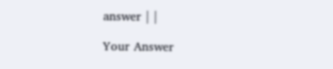answer | |

Your Answer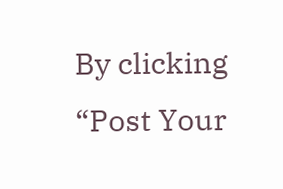By clicking “Post Your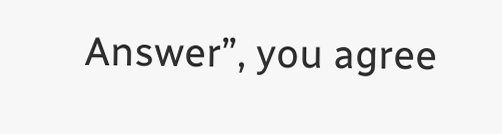Answer”, you agree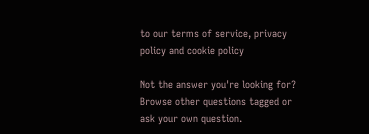to our terms of service, privacy policy and cookie policy

Not the answer you're looking for? Browse other questions tagged or ask your own question.